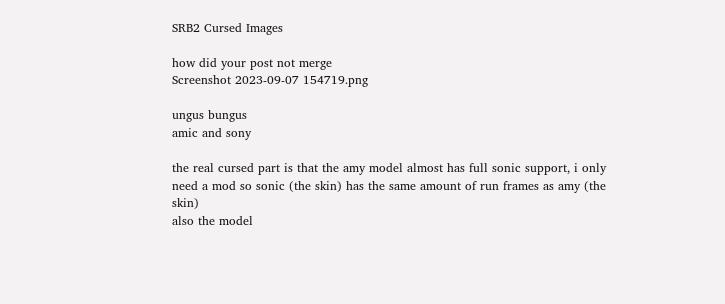SRB2 Cursed Images

how did your post not merge
Screenshot 2023-09-07 154719.png

ungus bungus
amic and sony

the real cursed part is that the amy model almost has full sonic support, i only need a mod so sonic (the skin) has the same amount of run frames as amy (the skin)
also the model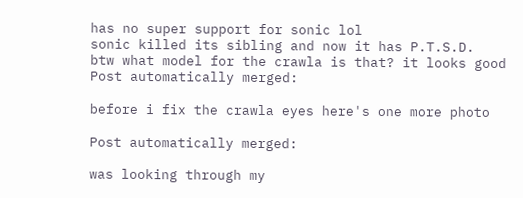has no super support for sonic lol
sonic killed its sibling and now it has P.T.S.D.
btw what model for the crawla is that? it looks good
Post automatically merged:

before i fix the crawla eyes here's one more photo

Post automatically merged:

was looking through my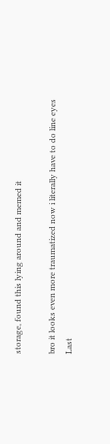storage, found this lying around and memed it

bro it looks even more traumatized now i literally have to do line eyes
Last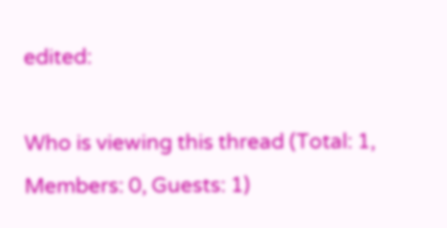edited:

Who is viewing this thread (Total: 1, Members: 0, Guests: 1)